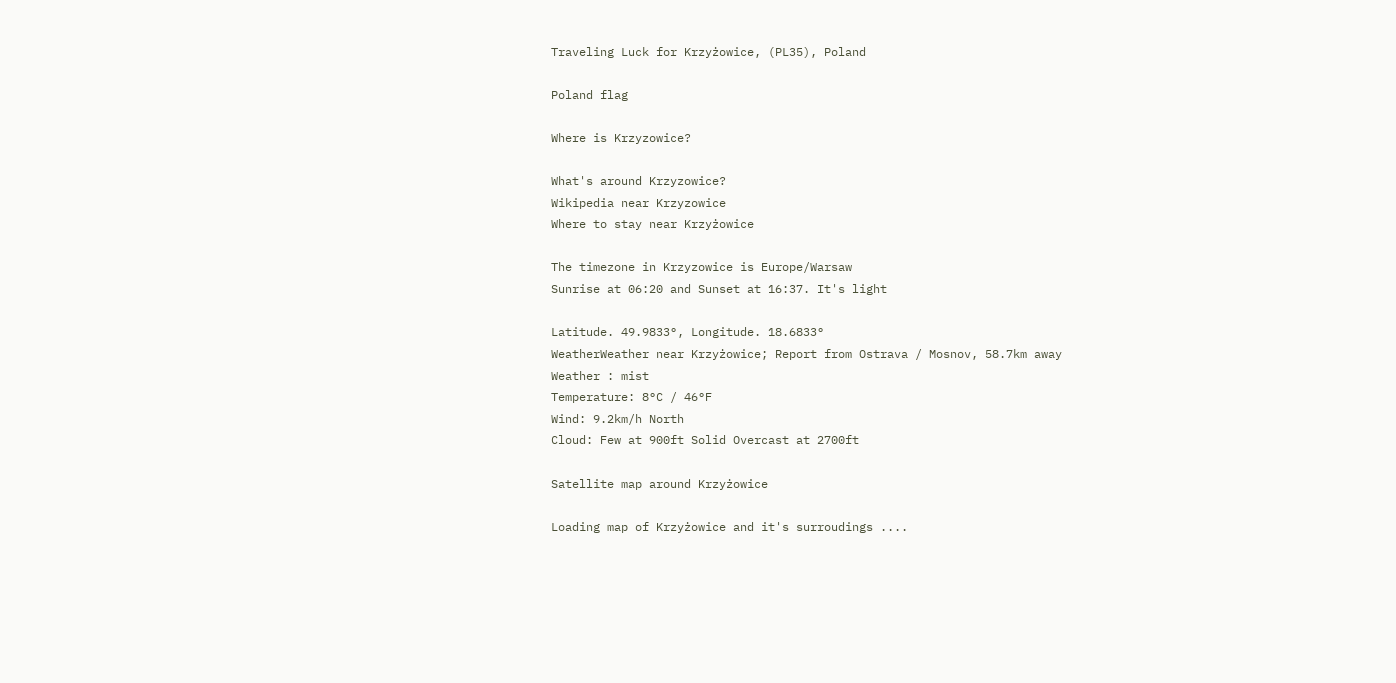Traveling Luck for Krzyżowice, (PL35), Poland

Poland flag

Where is Krzyzowice?

What's around Krzyzowice?
Wikipedia near Krzyzowice
Where to stay near Krzyżowice

The timezone in Krzyzowice is Europe/Warsaw
Sunrise at 06:20 and Sunset at 16:37. It's light

Latitude. 49.9833°, Longitude. 18.6833°
WeatherWeather near Krzyżowice; Report from Ostrava / Mosnov, 58.7km away
Weather : mist
Temperature: 8°C / 46°F
Wind: 9.2km/h North
Cloud: Few at 900ft Solid Overcast at 2700ft

Satellite map around Krzyżowice

Loading map of Krzyżowice and it's surroudings ....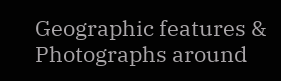Geographic features & Photographs around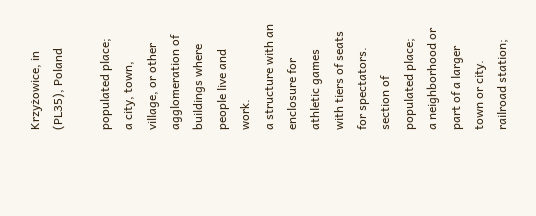Krzyżowice, in (PL35), Poland

populated place;
a city, town, village, or other agglomeration of buildings where people live and work.
a structure with an enclosure for athletic games with tiers of seats for spectators.
section of populated place;
a neighborhood or part of a larger town or city.
railroad station;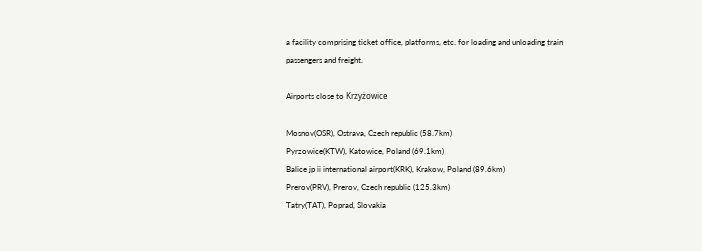a facility comprising ticket office, platforms, etc. for loading and unloading train passengers and freight.

Airports close to Krzyżowice

Mosnov(OSR), Ostrava, Czech republic (58.7km)
Pyrzowice(KTW), Katowice, Poland (69.1km)
Balice jp ii international airport(KRK), Krakow, Poland (89.6km)
Prerov(PRV), Prerov, Czech republic (125.3km)
Tatry(TAT), Poprad, Slovakia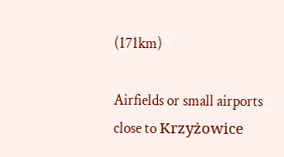(171km)

Airfields or small airports close to Krzyżowice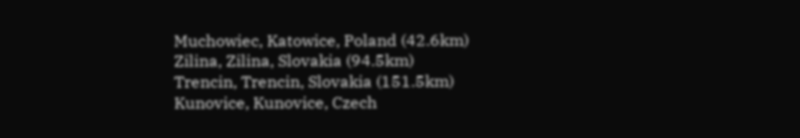Muchowiec, Katowice, Poland (42.6km)
Zilina, Zilina, Slovakia (94.5km)
Trencin, Trencin, Slovakia (151.5km)
Kunovice, Kunovice, Czech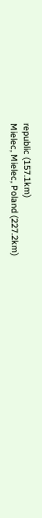republic (157.1km)
Mielec, Mielec, Poland (227.2km)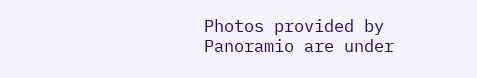Photos provided by Panoramio are under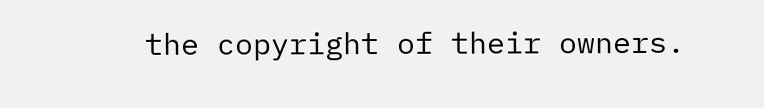the copyright of their owners.